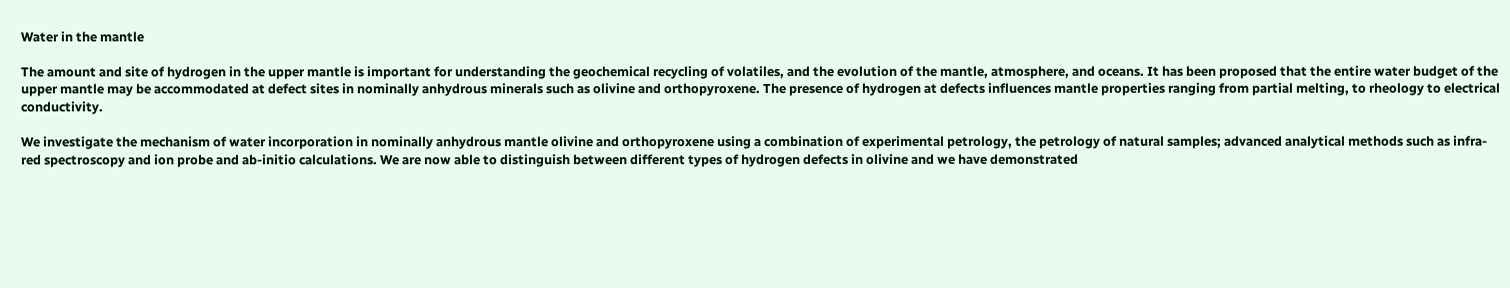Water in the mantle

The amount and site of hydrogen in the upper mantle is important for understanding the geochemical recycling of volatiles, and the evolution of the mantle, atmosphere, and oceans. It has been proposed that the entire water budget of the upper mantle may be accommodated at defect sites in nominally anhydrous minerals such as olivine and orthopyroxene. The presence of hydrogen at defects influences mantle properties ranging from partial melting, to rheology to electrical conductivity.

We investigate the mechanism of water incorporation in nominally anhydrous mantle olivine and orthopyroxene using a combination of experimental petrology, the petrology of natural samples; advanced analytical methods such as infra-red spectroscopy and ion probe and ab-initio calculations. We are now able to distinguish between different types of hydrogen defects in olivine and we have demonstrated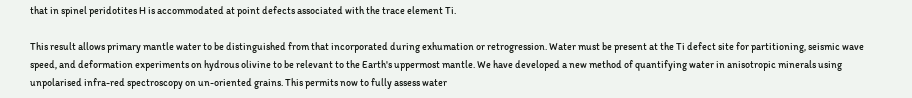that in spinel peridotites H is accommodated at point defects associated with the trace element Ti.

This result allows primary mantle water to be distinguished from that incorporated during exhumation or retrogression. Water must be present at the Ti defect site for partitioning, seismic wave speed, and deformation experiments on hydrous olivine to be relevant to the Earth's uppermost mantle. We have developed a new method of quantifying water in anisotropic minerals using unpolarised infra-red spectroscopy on un-oriented grains. This permits now to fully assess water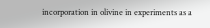incorporation in olivine in experiments as a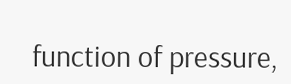function of pressure,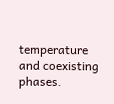temperature and coexisting phases.